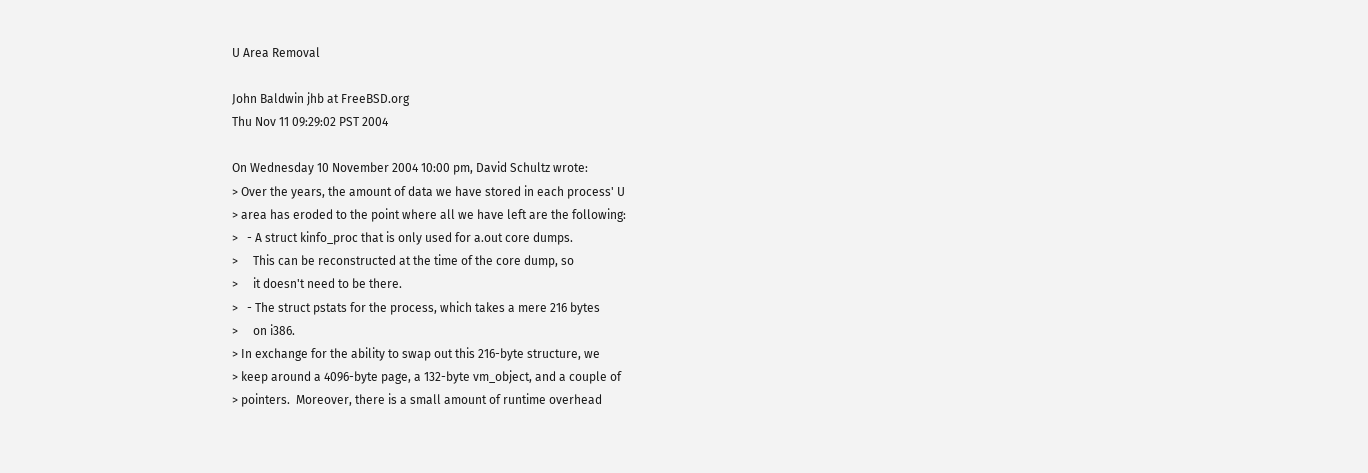U Area Removal

John Baldwin jhb at FreeBSD.org
Thu Nov 11 09:29:02 PST 2004

On Wednesday 10 November 2004 10:00 pm, David Schultz wrote:
> Over the years, the amount of data we have stored in each process' U
> area has eroded to the point where all we have left are the following:
>   - A struct kinfo_proc that is only used for a.out core dumps.
>     This can be reconstructed at the time of the core dump, so
>     it doesn't need to be there.
>   - The struct pstats for the process, which takes a mere 216 bytes
>     on i386.
> In exchange for the ability to swap out this 216-byte structure, we
> keep around a 4096-byte page, a 132-byte vm_object, and a couple of
> pointers.  Moreover, there is a small amount of runtime overhead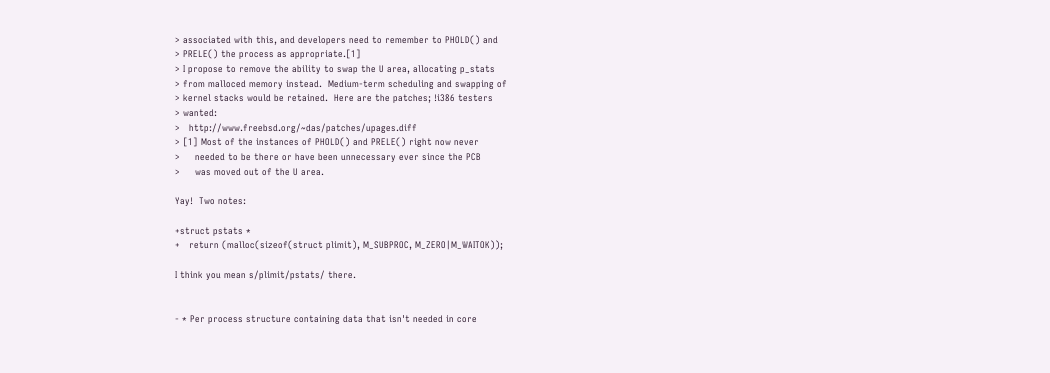> associated with this, and developers need to remember to PHOLD() and
> PRELE() the process as appropriate.[1]
> I propose to remove the ability to swap the U area, allocating p_stats
> from malloced memory instead.  Medium-term scheduling and swapping of
> kernel stacks would be retained.  Here are the patches; !i386 testers
> wanted:
>   http://www.freebsd.org/~das/patches/upages.diff
> [1] Most of the instances of PHOLD() and PRELE() right now never
>     needed to be there or have been unnecessary ever since the PCB
>     was moved out of the U area.

Yay!  Two notes:

+struct pstats *
+   return (malloc(sizeof(struct plimit), M_SUBPROC, M_ZERO|M_WAITOK));

I think you mean s/plimit/pstats/ there.


- * Per process structure containing data that isn't needed in core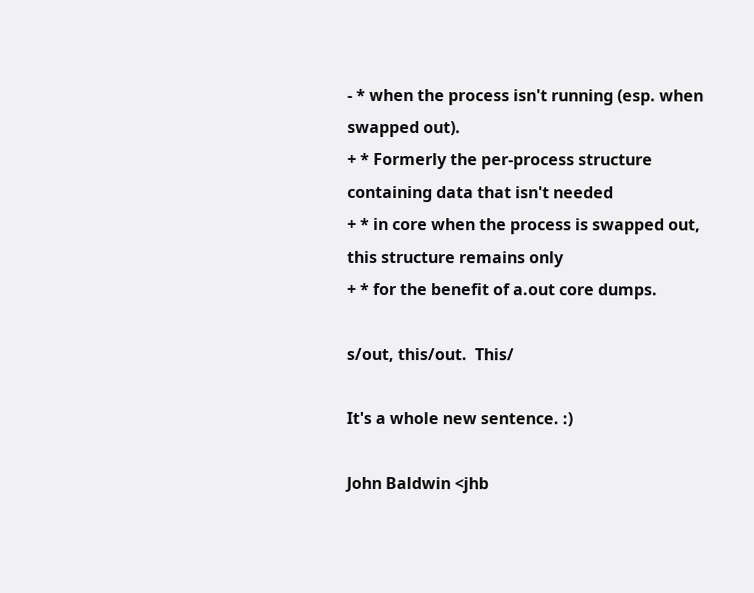- * when the process isn't running (esp. when swapped out).
+ * Formerly the per-process structure containing data that isn't needed
+ * in core when the process is swapped out, this structure remains only
+ * for the benefit of a.out core dumps.

s/out, this/out.  This/

It's a whole new sentence. :)

John Baldwin <jhb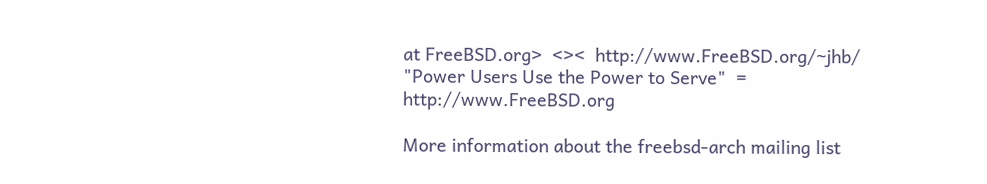at FreeBSD.org>  <><  http://www.FreeBSD.org/~jhb/
"Power Users Use the Power to Serve"  =  http://www.FreeBSD.org

More information about the freebsd-arch mailing list